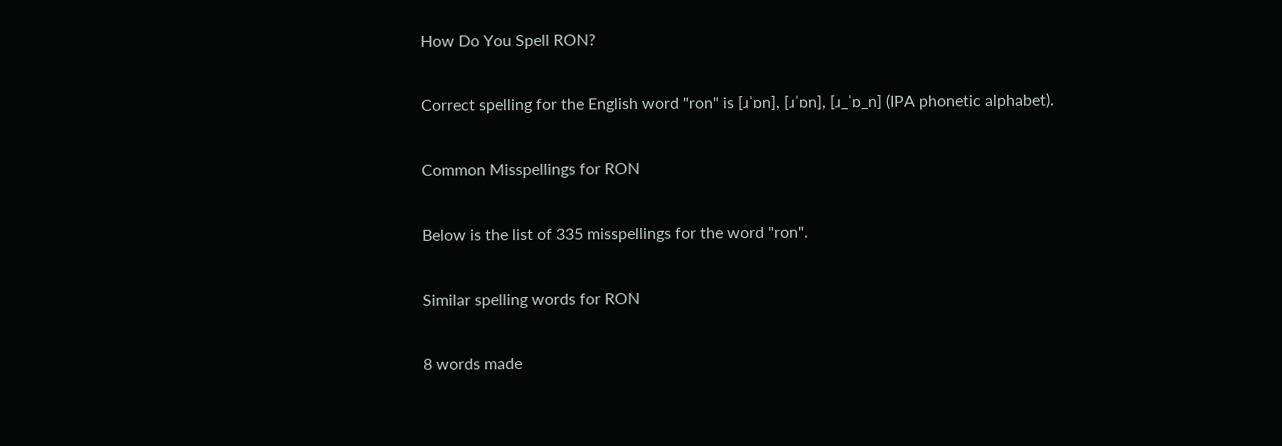How Do You Spell RON?

Correct spelling for the English word "ron" is [ɹˈɒn], [ɹˈɒn], [ɹ_ˈɒ_n] (IPA phonetic alphabet).

Common Misspellings for RON

Below is the list of 335 misspellings for the word "ron".

Similar spelling words for RON

8 words made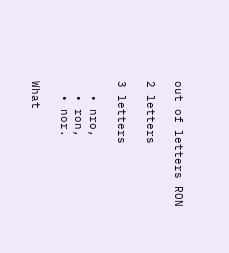out of letters RON

2 letters

3 letters

  • nro,
  • ron,
  • nor.

What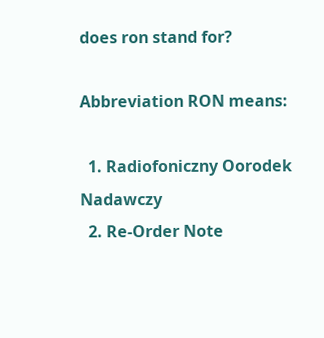does ron stand for?

Abbreviation RON means:

  1. Radiofoniczny Oorodek Nadawczy
  2. Re-Order Note